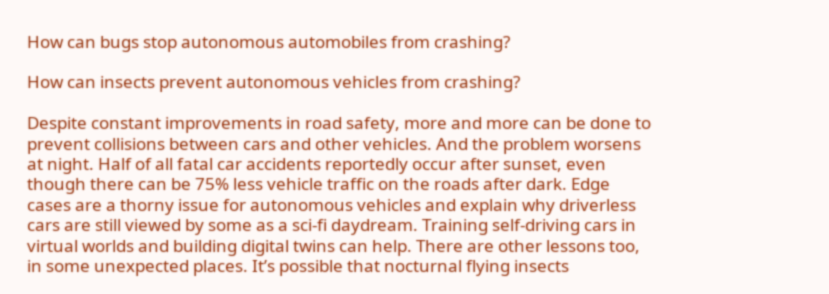How can bugs stop autonomous automobiles from crashing?

How can insects prevent autonomous vehicles from crashing?

Despite constant improvements in road safety, more and more can be done to prevent collisions between cars and other vehicles. And the problem worsens at night. Half of all fatal car accidents reportedly occur after sunset, even though there can be 75% less vehicle traffic on the roads after dark. Edge cases are a thorny issue for autonomous vehicles and explain why driverless cars are still viewed by some as a sci-fi daydream. Training self-driving cars in virtual worlds and building digital twins can help. There are other lessons too, in some unexpected places. It’s possible that nocturnal flying insects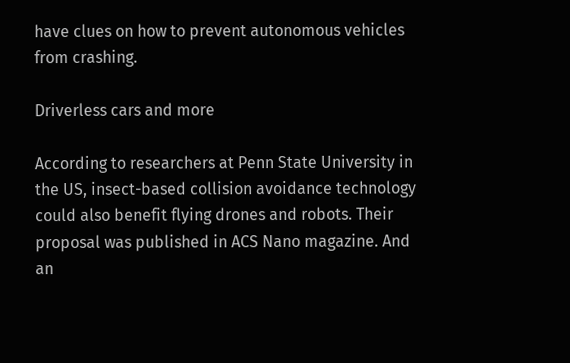have clues on how to prevent autonomous vehicles from crashing.

Driverless cars and more

According to researchers at Penn State University in the US, insect-based collision avoidance technology could also benefit flying drones and robots. Their proposal was published in ACS Nano magazine. And an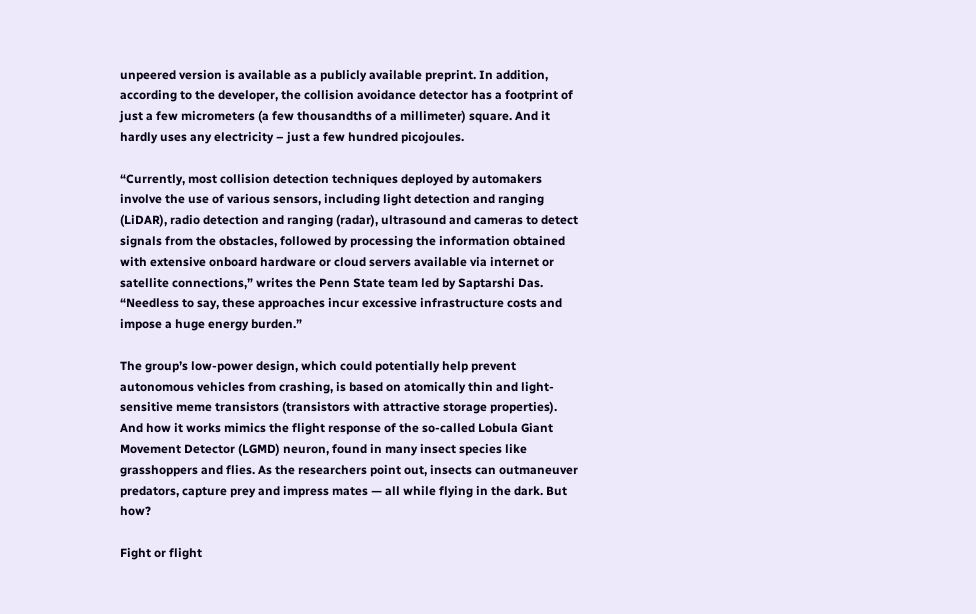unpeered version is available as a publicly available preprint. In addition, according to the developer, the collision avoidance detector has a footprint of just a few micrometers (a few thousandths of a millimeter) square. And it hardly uses any electricity – just a few hundred picojoules.

“Currently, most collision detection techniques deployed by automakers involve the use of various sensors, including light detection and ranging (LiDAR), radio detection and ranging (radar), ultrasound and cameras to detect signals from the obstacles, followed by processing the information obtained with extensive onboard hardware or cloud servers available via internet or satellite connections,” writes the Penn State team led by Saptarshi Das. “Needless to say, these approaches incur excessive infrastructure costs and impose a huge energy burden.”

The group’s low-power design, which could potentially help prevent autonomous vehicles from crashing, is based on atomically thin and light-sensitive meme transistors (transistors with attractive storage properties). And how it works mimics the flight response of the so-called Lobula Giant Movement Detector (LGMD) neuron, found in many insect species like grasshoppers and flies. As the researchers point out, insects can outmaneuver predators, capture prey and impress mates — all while flying in the dark. But how?

Fight or flight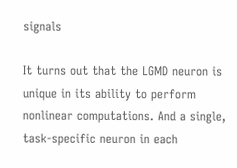signals

It turns out that the LGMD neuron is unique in its ability to perform nonlinear computations. And a single, task-specific neuron in each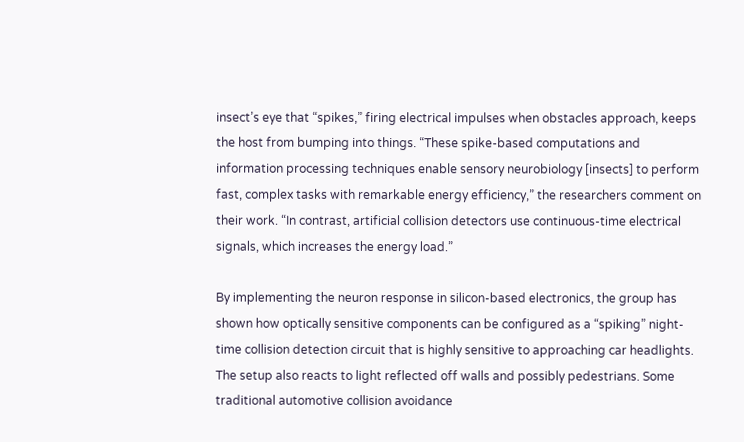insect’s eye that “spikes,” firing electrical impulses when obstacles approach, keeps the host from bumping into things. “These spike-based computations and information processing techniques enable sensory neurobiology [insects] to perform fast, complex tasks with remarkable energy efficiency,” the researchers comment on their work. “In contrast, artificial collision detectors use continuous-time electrical signals, which increases the energy load.”

By implementing the neuron response in silicon-based electronics, the group has shown how optically sensitive components can be configured as a “spiking” night-time collision detection circuit that is highly sensitive to approaching car headlights. The setup also reacts to light reflected off walls and possibly pedestrians. Some traditional automotive collision avoidance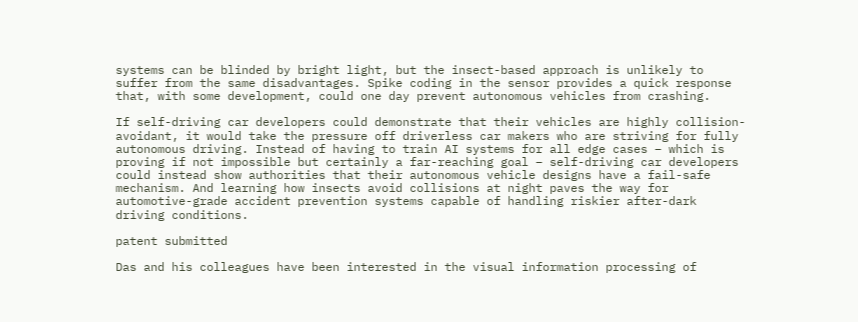systems can be blinded by bright light, but the insect-based approach is unlikely to suffer from the same disadvantages. Spike coding in the sensor provides a quick response that, with some development, could one day prevent autonomous vehicles from crashing.

If self-driving car developers could demonstrate that their vehicles are highly collision-avoidant, it would take the pressure off driverless car makers who are striving for fully autonomous driving. Instead of having to train AI systems for all edge cases – which is proving if not impossible but certainly a far-reaching goal – self-driving car developers could instead show authorities that their autonomous vehicle designs have a fail-safe mechanism. And learning how insects avoid collisions at night paves the way for automotive-grade accident prevention systems capable of handling riskier after-dark driving conditions.

patent submitted

Das and his colleagues have been interested in the visual information processing of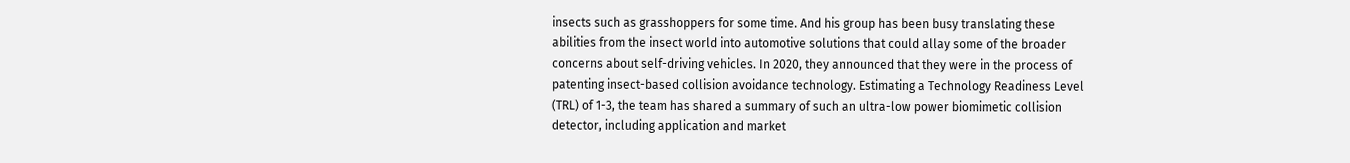insects such as grasshoppers for some time. And his group has been busy translating these abilities from the insect world into automotive solutions that could allay some of the broader concerns about self-driving vehicles. In 2020, they announced that they were in the process of patenting insect-based collision avoidance technology. Estimating a Technology Readiness Level (TRL) of 1-3, the team has shared a summary of such an ultra-low power biomimetic collision detector, including application and market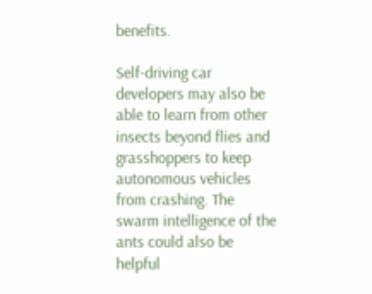benefits.

Self-driving car developers may also be able to learn from other insects beyond flies and grasshoppers to keep autonomous vehicles from crashing. The swarm intelligence of the ants could also be helpful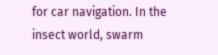for car navigation. In the insect world, swarm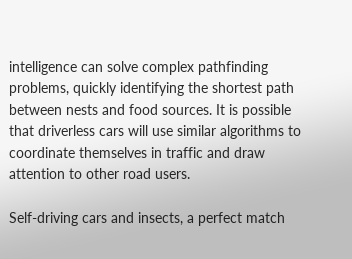intelligence can solve complex pathfinding problems, quickly identifying the shortest path between nests and food sources. It is possible that driverless cars will use similar algorithms to coordinate themselves in traffic and draw attention to other road users.

Self-driving cars and insects, a perfect match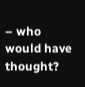– who would have thought?